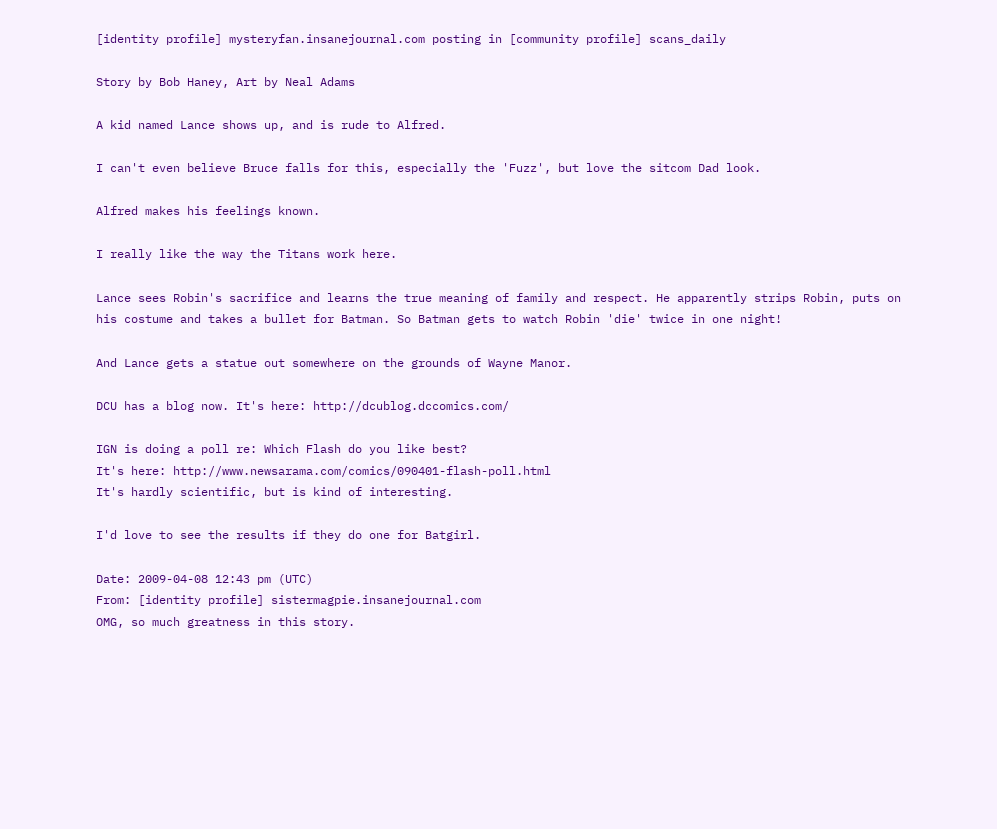[identity profile] mysteryfan.insanejournal.com posting in [community profile] scans_daily

Story by Bob Haney, Art by Neal Adams

A kid named Lance shows up, and is rude to Alfred.

I can't even believe Bruce falls for this, especially the 'Fuzz', but love the sitcom Dad look.

Alfred makes his feelings known.

I really like the way the Titans work here.

Lance sees Robin's sacrifice and learns the true meaning of family and respect. He apparently strips Robin, puts on his costume and takes a bullet for Batman. So Batman gets to watch Robin 'die' twice in one night!

And Lance gets a statue out somewhere on the grounds of Wayne Manor.

DCU has a blog now. It's here: http://dcublog.dccomics.com/

IGN is doing a poll re: Which Flash do you like best?
It's here: http://www.newsarama.com/comics/090401-flash-poll.html
It's hardly scientific, but is kind of interesting.

I'd love to see the results if they do one for Batgirl.

Date: 2009-04-08 12:43 pm (UTC)
From: [identity profile] sistermagpie.insanejournal.com
OMG, so much greatness in this story.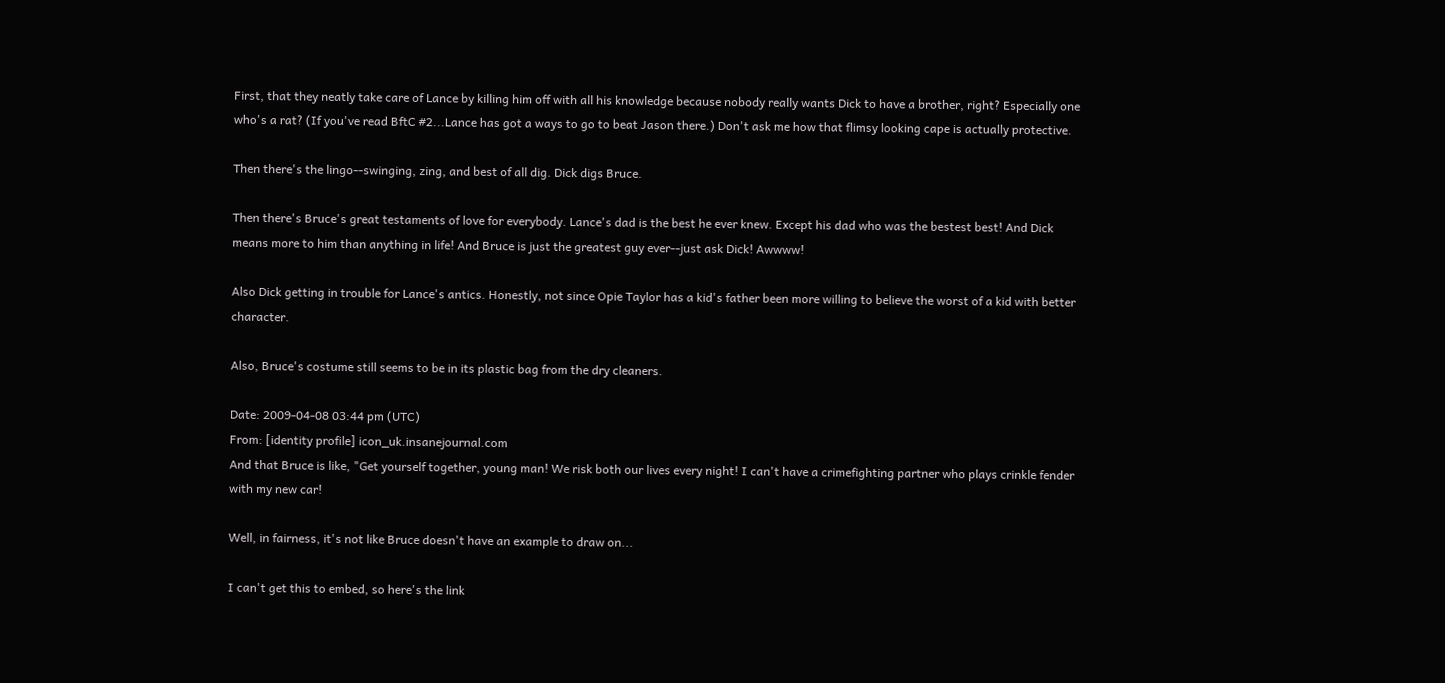First, that they neatly take care of Lance by killing him off with all his knowledge because nobody really wants Dick to have a brother, right? Especially one who's a rat? (If you've read BftC #2...Lance has got a ways to go to beat Jason there.) Don't ask me how that flimsy looking cape is actually protective.

Then there's the lingo--swinging, zing, and best of all dig. Dick digs Bruce.

Then there's Bruce's great testaments of love for everybody. Lance's dad is the best he ever knew. Except his dad who was the bestest best! And Dick means more to him than anything in life! And Bruce is just the greatest guy ever--just ask Dick! Awwww!

Also Dick getting in trouble for Lance's antics. Honestly, not since Opie Taylor has a kid's father been more willing to believe the worst of a kid with better character.

Also, Bruce's costume still seems to be in its plastic bag from the dry cleaners.

Date: 2009-04-08 03:44 pm (UTC)
From: [identity profile] icon_uk.insanejournal.com
And that Bruce is like, "Get yourself together, young man! We risk both our lives every night! I can't have a crimefighting partner who plays crinkle fender with my new car!

Well, in fairness, it's not like Bruce doesn't have an example to draw on...

I can't get this to embed, so here's the link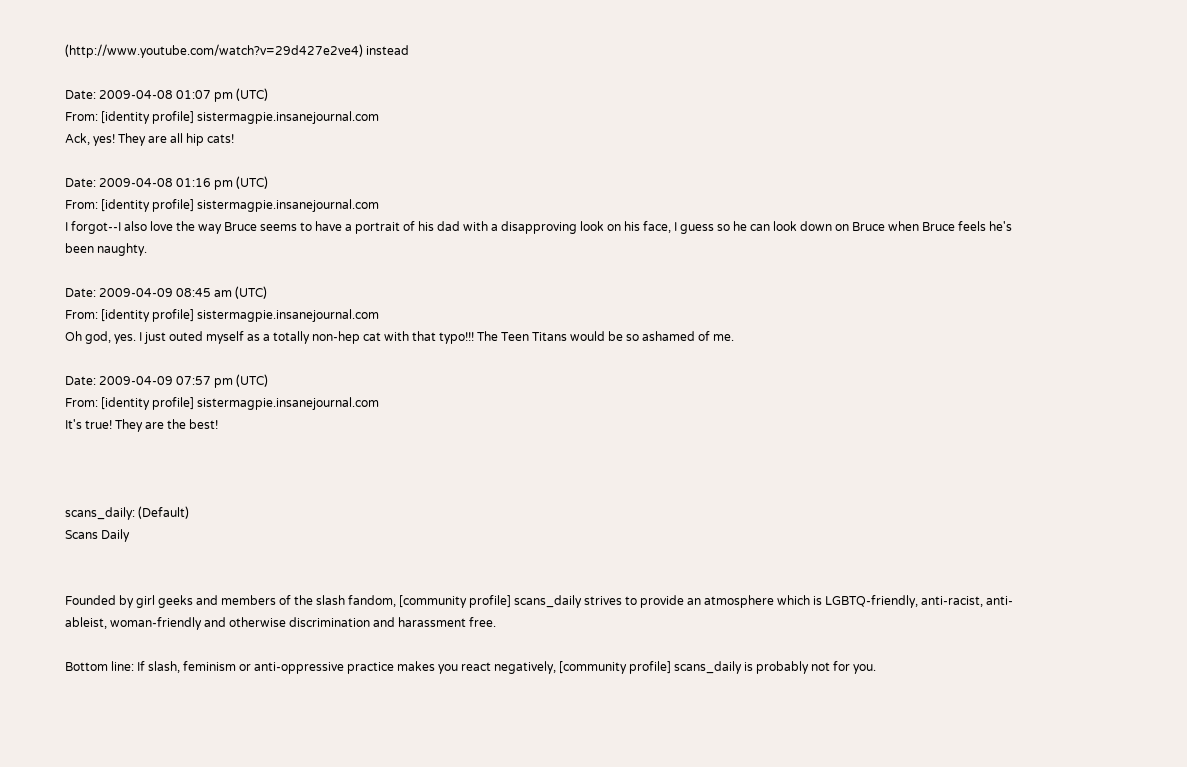(http://www.youtube.com/watch?v=29d427e2ve4) instead

Date: 2009-04-08 01:07 pm (UTC)
From: [identity profile] sistermagpie.insanejournal.com
Ack, yes! They are all hip cats!

Date: 2009-04-08 01:16 pm (UTC)
From: [identity profile] sistermagpie.insanejournal.com
I forgot--I also love the way Bruce seems to have a portrait of his dad with a disapproving look on his face, I guess so he can look down on Bruce when Bruce feels he's been naughty.

Date: 2009-04-09 08:45 am (UTC)
From: [identity profile] sistermagpie.insanejournal.com
Oh god, yes. I just outed myself as a totally non-hep cat with that typo!!! The Teen Titans would be so ashamed of me.

Date: 2009-04-09 07:57 pm (UTC)
From: [identity profile] sistermagpie.insanejournal.com
It's true! They are the best!



scans_daily: (Default)
Scans Daily


Founded by girl geeks and members of the slash fandom, [community profile] scans_daily strives to provide an atmosphere which is LGBTQ-friendly, anti-racist, anti-ableist, woman-friendly and otherwise discrimination and harassment free.

Bottom line: If slash, feminism or anti-oppressive practice makes you react negatively, [community profile] scans_daily is probably not for you.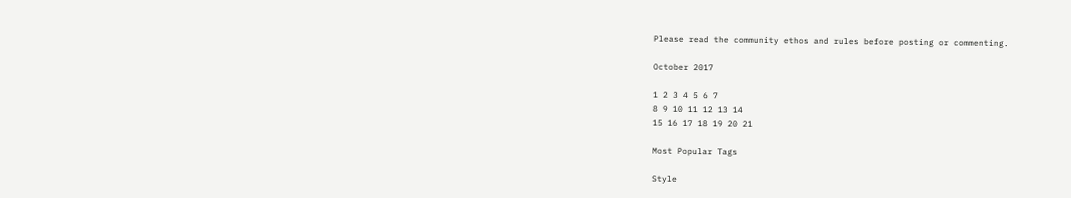Please read the community ethos and rules before posting or commenting.

October 2017

1 2 3 4 5 6 7
8 9 10 11 12 13 14
15 16 17 18 19 20 21

Most Popular Tags

Style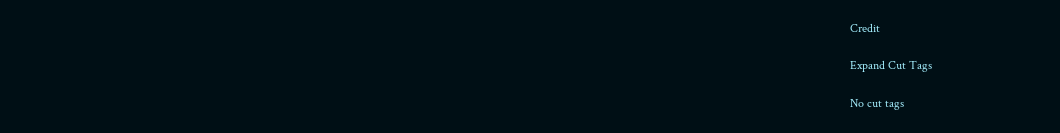Credit

Expand Cut Tags

No cut tags